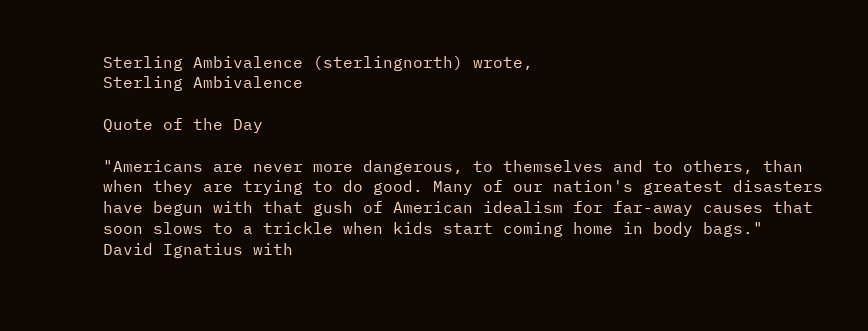Sterling Ambivalence (sterlingnorth) wrote,
Sterling Ambivalence

Quote of the Day

"Americans are never more dangerous, to themselves and to others, than when they are trying to do good. Many of our nation's greatest disasters have begun with that gush of American idealism for far-away causes that soon slows to a trickle when kids start coming home in body bags."
David Ignatius with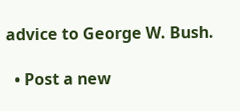advice to George W. Bush.

  • Post a new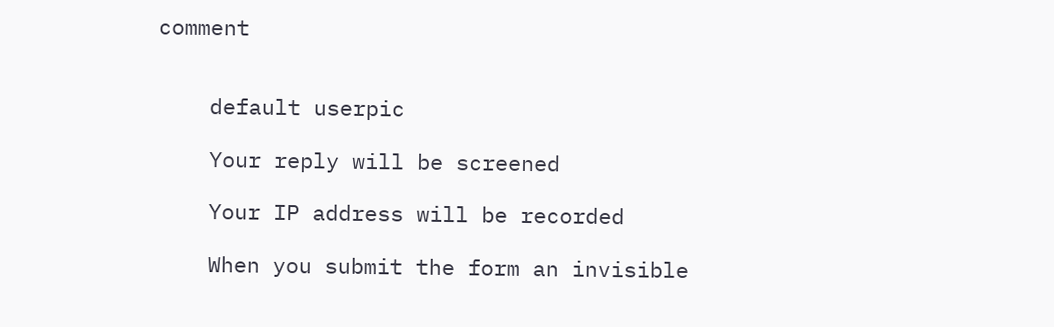comment


    default userpic

    Your reply will be screened

    Your IP address will be recorded

    When you submit the form an invisible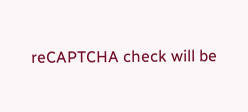reCAPTCHA check will be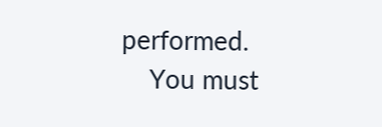performed.
    You must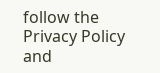follow the Privacy Policy and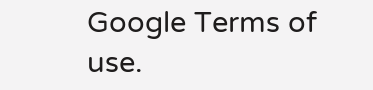Google Terms of use.